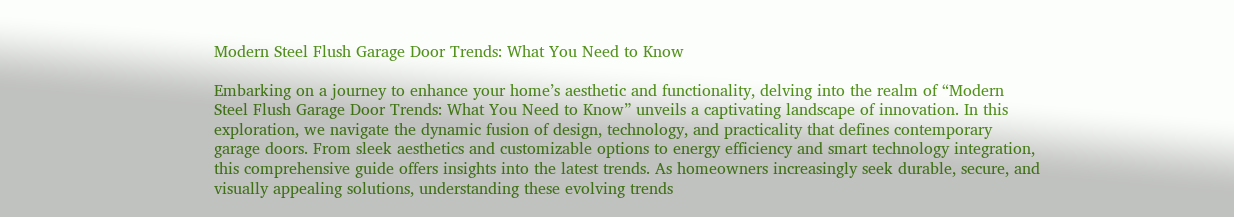Modern Steel Flush Garage Door Trends: What You Need to Know

Embarking on a journey to enhance your home’s aesthetic and functionality, delving into the realm of “Modern Steel Flush Garage Door Trends: What You Need to Know” unveils a captivating landscape of innovation. In this exploration, we navigate the dynamic fusion of design, technology, and practicality that defines contemporary garage doors. From sleek aesthetics and customizable options to energy efficiency and smart technology integration, this comprehensive guide offers insights into the latest trends. As homeowners increasingly seek durable, secure, and visually appealing solutions, understanding these evolving trends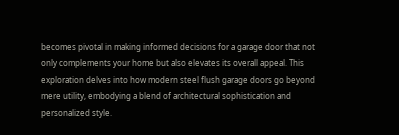becomes pivotal in making informed decisions for a garage door that not only complements your home but also elevates its overall appeal. This exploration delves into how modern steel flush garage doors go beyond mere utility, embodying a blend of architectural sophistication and personalized style.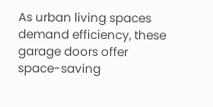As urban living spaces demand efficiency, these garage doors offer space-saving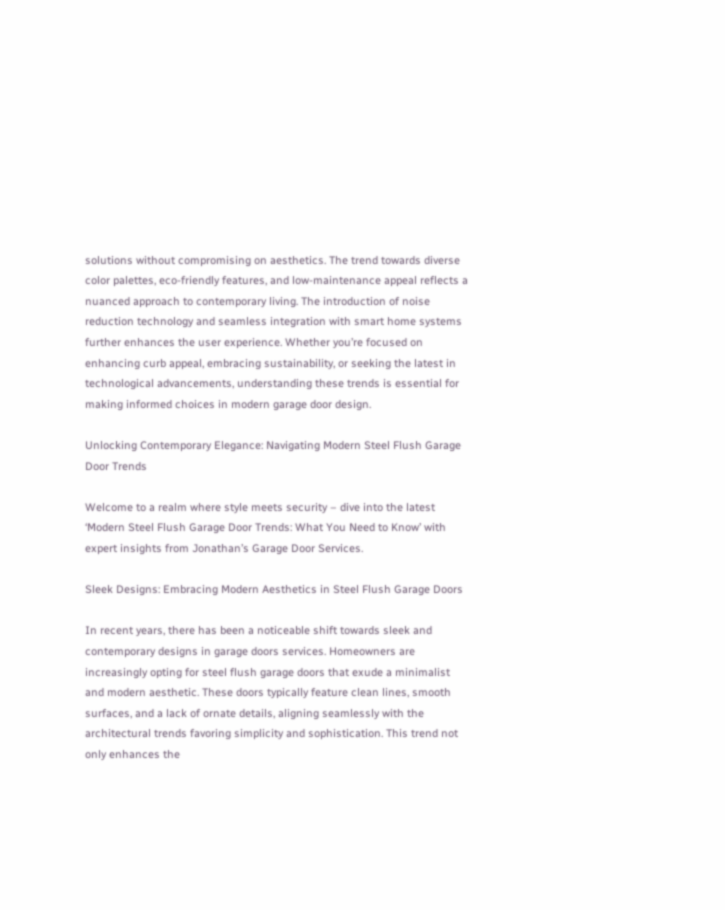solutions without compromising on aesthetics. The trend towards diverse color palettes, eco-friendly features, and low-maintenance appeal reflects a nuanced approach to contemporary living. The introduction of noise reduction technology and seamless integration with smart home systems further enhances the user experience. Whether you’re focused on enhancing curb appeal, embracing sustainability, or seeking the latest in technological advancements, understanding these trends is essential for making informed choices in modern garage door design.

Unlocking Contemporary Elegance: Navigating Modern Steel Flush Garage Door Trends

Welcome to a realm where style meets security – dive into the latest ‘Modern Steel Flush Garage Door Trends: What You Need to Know’ with expert insights from Jonathan’s Garage Door Services.

Sleek Designs: Embracing Modern Aesthetics in Steel Flush Garage Doors

In recent years, there has been a noticeable shift towards sleek and contemporary designs in garage doors services. Homeowners are increasingly opting for steel flush garage doors that exude a minimalist and modern aesthetic. These doors typically feature clean lines, smooth surfaces, and a lack of ornate details, aligning seamlessly with the architectural trends favoring simplicity and sophistication. This trend not only enhances the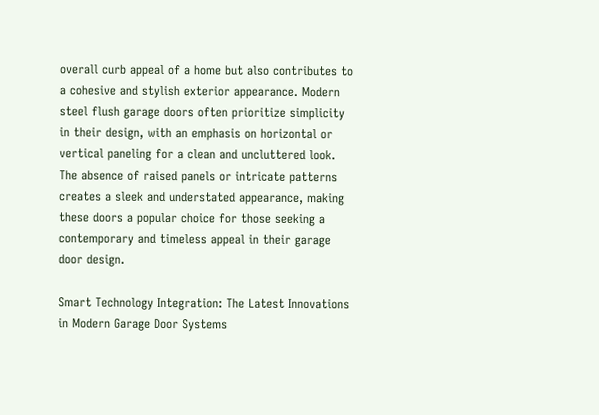overall curb appeal of a home but also contributes to a cohesive and stylish exterior appearance. Modern steel flush garage doors often prioritize simplicity in their design, with an emphasis on horizontal or vertical paneling for a clean and uncluttered look. The absence of raised panels or intricate patterns creates a sleek and understated appearance, making these doors a popular choice for those seeking a contemporary and timeless appeal in their garage door design.

Smart Technology Integration: The Latest Innovations in Modern Garage Door Systems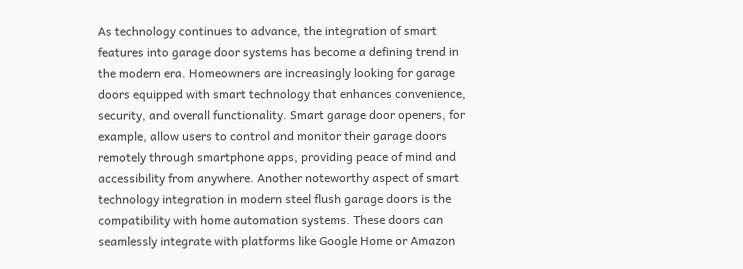As technology continues to advance, the integration of smart features into garage door systems has become a defining trend in the modern era. Homeowners are increasingly looking for garage doors equipped with smart technology that enhances convenience, security, and overall functionality. Smart garage door openers, for example, allow users to control and monitor their garage doors remotely through smartphone apps, providing peace of mind and accessibility from anywhere. Another noteworthy aspect of smart technology integration in modern steel flush garage doors is the compatibility with home automation systems. These doors can seamlessly integrate with platforms like Google Home or Amazon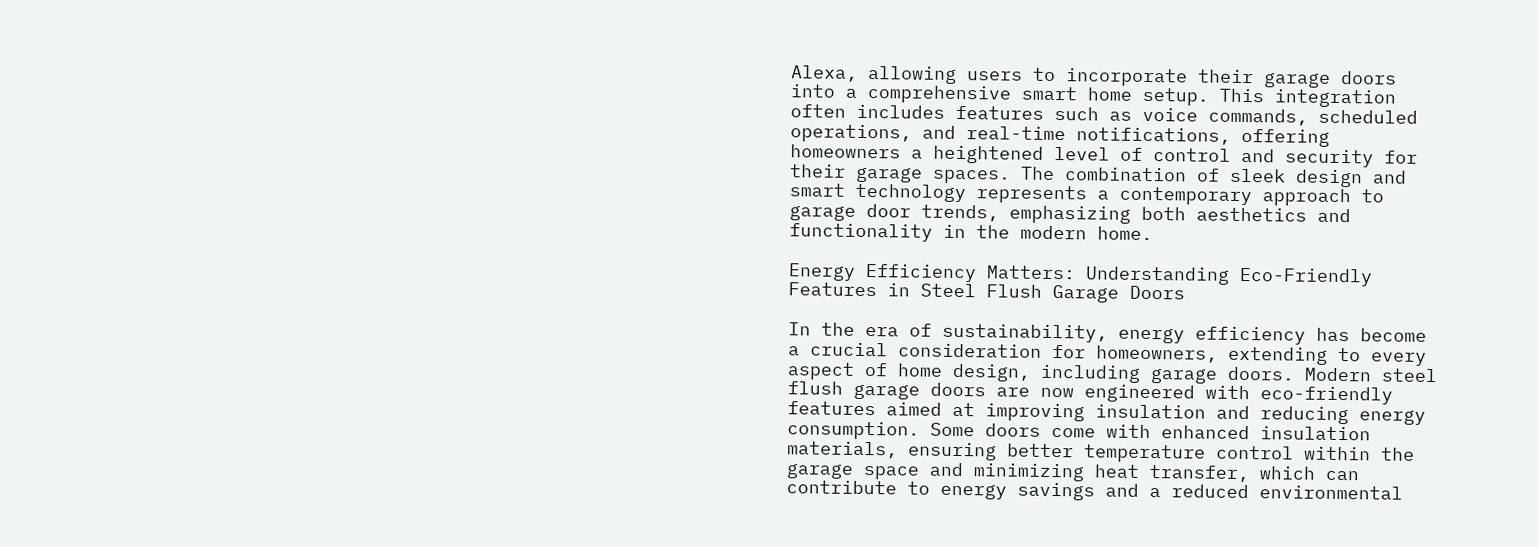Alexa, allowing users to incorporate their garage doors into a comprehensive smart home setup. This integration often includes features such as voice commands, scheduled operations, and real-time notifications, offering homeowners a heightened level of control and security for their garage spaces. The combination of sleek design and smart technology represents a contemporary approach to garage door trends, emphasizing both aesthetics and functionality in the modern home.

Energy Efficiency Matters: Understanding Eco-Friendly Features in Steel Flush Garage Doors

In the era of sustainability, energy efficiency has become a crucial consideration for homeowners, extending to every aspect of home design, including garage doors. Modern steel flush garage doors are now engineered with eco-friendly features aimed at improving insulation and reducing energy consumption. Some doors come with enhanced insulation materials, ensuring better temperature control within the garage space and minimizing heat transfer, which can contribute to energy savings and a reduced environmental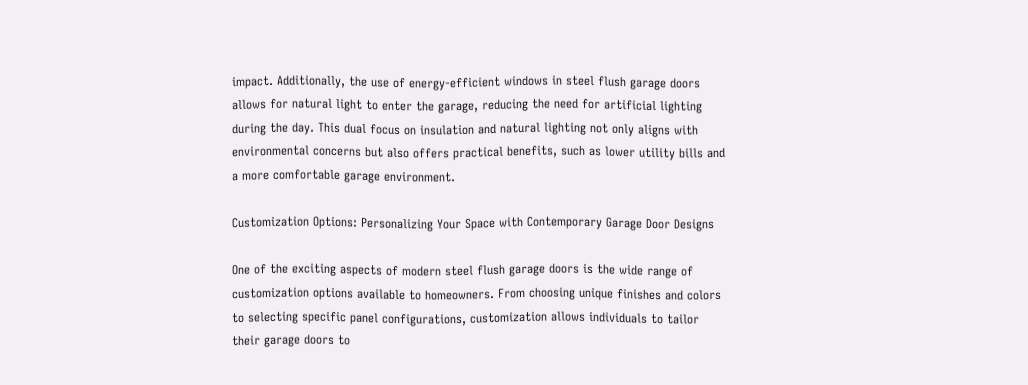impact. Additionally, the use of energy-efficient windows in steel flush garage doors allows for natural light to enter the garage, reducing the need for artificial lighting during the day. This dual focus on insulation and natural lighting not only aligns with environmental concerns but also offers practical benefits, such as lower utility bills and a more comfortable garage environment.

Customization Options: Personalizing Your Space with Contemporary Garage Door Designs

One of the exciting aspects of modern steel flush garage doors is the wide range of customization options available to homeowners. From choosing unique finishes and colors to selecting specific panel configurations, customization allows individuals to tailor their garage doors to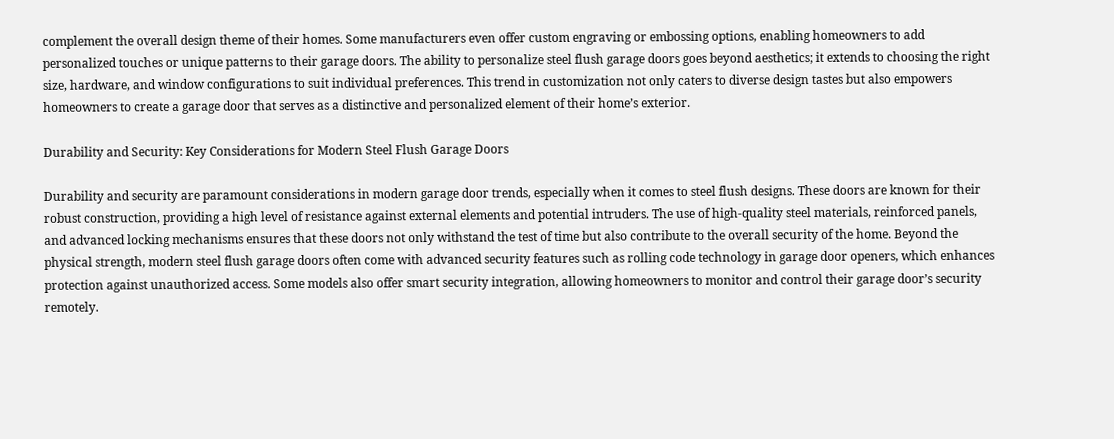complement the overall design theme of their homes. Some manufacturers even offer custom engraving or embossing options, enabling homeowners to add personalized touches or unique patterns to their garage doors. The ability to personalize steel flush garage doors goes beyond aesthetics; it extends to choosing the right size, hardware, and window configurations to suit individual preferences. This trend in customization not only caters to diverse design tastes but also empowers homeowners to create a garage door that serves as a distinctive and personalized element of their home’s exterior.

Durability and Security: Key Considerations for Modern Steel Flush Garage Doors

Durability and security are paramount considerations in modern garage door trends, especially when it comes to steel flush designs. These doors are known for their robust construction, providing a high level of resistance against external elements and potential intruders. The use of high-quality steel materials, reinforced panels, and advanced locking mechanisms ensures that these doors not only withstand the test of time but also contribute to the overall security of the home. Beyond the physical strength, modern steel flush garage doors often come with advanced security features such as rolling code technology in garage door openers, which enhances protection against unauthorized access. Some models also offer smart security integration, allowing homeowners to monitor and control their garage door’s security remotely.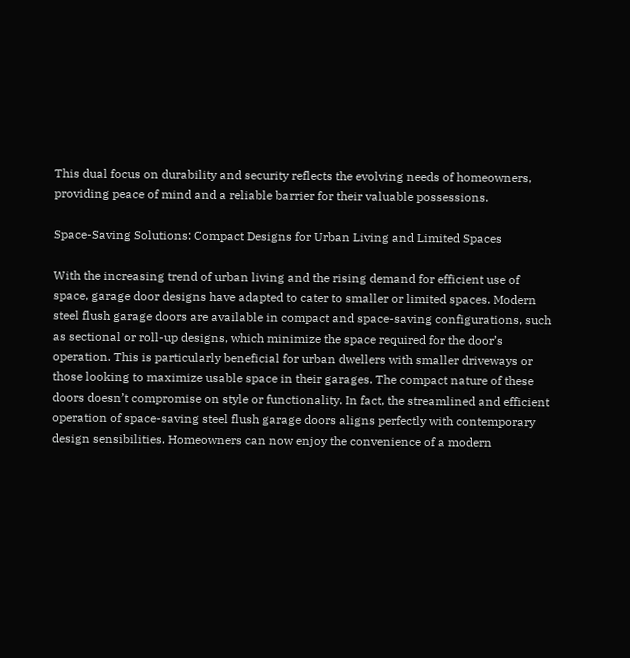This dual focus on durability and security reflects the evolving needs of homeowners, providing peace of mind and a reliable barrier for their valuable possessions.

Space-Saving Solutions: Compact Designs for Urban Living and Limited Spaces

With the increasing trend of urban living and the rising demand for efficient use of space, garage door designs have adapted to cater to smaller or limited spaces. Modern steel flush garage doors are available in compact and space-saving configurations, such as sectional or roll-up designs, which minimize the space required for the door’s operation. This is particularly beneficial for urban dwellers with smaller driveways or those looking to maximize usable space in their garages. The compact nature of these doors doesn’t compromise on style or functionality. In fact, the streamlined and efficient operation of space-saving steel flush garage doors aligns perfectly with contemporary design sensibilities. Homeowners can now enjoy the convenience of a modern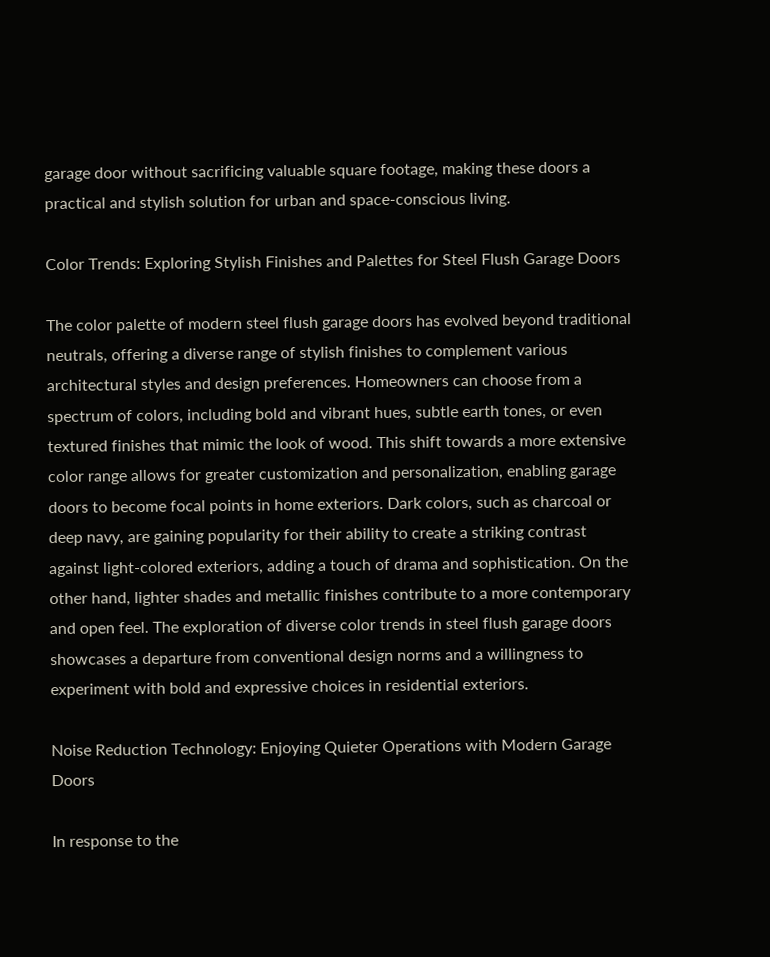garage door without sacrificing valuable square footage, making these doors a practical and stylish solution for urban and space-conscious living.

Color Trends: Exploring Stylish Finishes and Palettes for Steel Flush Garage Doors

The color palette of modern steel flush garage doors has evolved beyond traditional neutrals, offering a diverse range of stylish finishes to complement various architectural styles and design preferences. Homeowners can choose from a spectrum of colors, including bold and vibrant hues, subtle earth tones, or even textured finishes that mimic the look of wood. This shift towards a more extensive color range allows for greater customization and personalization, enabling garage doors to become focal points in home exteriors. Dark colors, such as charcoal or deep navy, are gaining popularity for their ability to create a striking contrast against light-colored exteriors, adding a touch of drama and sophistication. On the other hand, lighter shades and metallic finishes contribute to a more contemporary and open feel. The exploration of diverse color trends in steel flush garage doors showcases a departure from conventional design norms and a willingness to experiment with bold and expressive choices in residential exteriors.

Noise Reduction Technology: Enjoying Quieter Operations with Modern Garage Doors

In response to the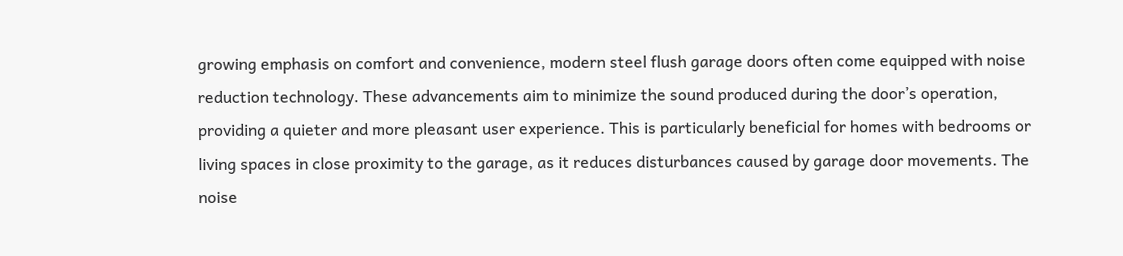growing emphasis on comfort and convenience, modern steel flush garage doors often come equipped with noise reduction technology. These advancements aim to minimize the sound produced during the door’s operation, providing a quieter and more pleasant user experience. This is particularly beneficial for homes with bedrooms or living spaces in close proximity to the garage, as it reduces disturbances caused by garage door movements. The noise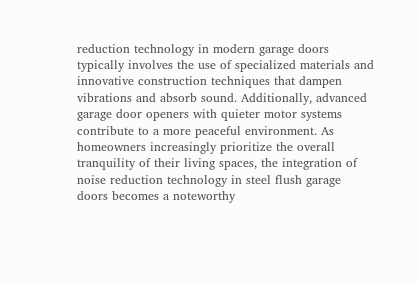reduction technology in modern garage doors typically involves the use of specialized materials and innovative construction techniques that dampen vibrations and absorb sound. Additionally, advanced garage door openers with quieter motor systems contribute to a more peaceful environment. As homeowners increasingly prioritize the overall tranquility of their living spaces, the integration of noise reduction technology in steel flush garage doors becomes a noteworthy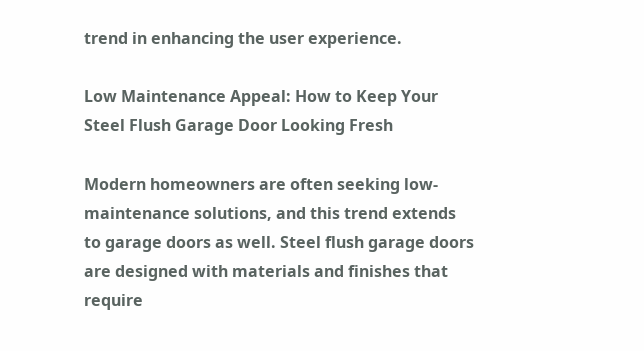trend in enhancing the user experience.

Low Maintenance Appeal: How to Keep Your Steel Flush Garage Door Looking Fresh

Modern homeowners are often seeking low-maintenance solutions, and this trend extends to garage doors as well. Steel flush garage doors are designed with materials and finishes that require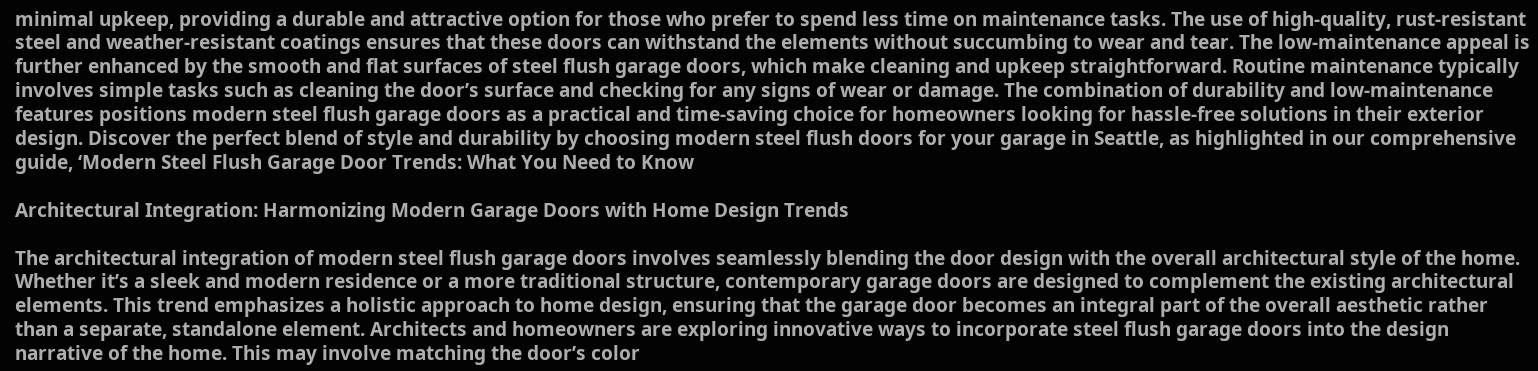minimal upkeep, providing a durable and attractive option for those who prefer to spend less time on maintenance tasks. The use of high-quality, rust-resistant steel and weather-resistant coatings ensures that these doors can withstand the elements without succumbing to wear and tear. The low-maintenance appeal is further enhanced by the smooth and flat surfaces of steel flush garage doors, which make cleaning and upkeep straightforward. Routine maintenance typically involves simple tasks such as cleaning the door’s surface and checking for any signs of wear or damage. The combination of durability and low-maintenance features positions modern steel flush garage doors as a practical and time-saving choice for homeowners looking for hassle-free solutions in their exterior design. Discover the perfect blend of style and durability by choosing modern steel flush doors for your garage in Seattle, as highlighted in our comprehensive guide, ‘Modern Steel Flush Garage Door Trends: What You Need to Know

Architectural Integration: Harmonizing Modern Garage Doors with Home Design Trends

The architectural integration of modern steel flush garage doors involves seamlessly blending the door design with the overall architectural style of the home. Whether it’s a sleek and modern residence or a more traditional structure, contemporary garage doors are designed to complement the existing architectural elements. This trend emphasizes a holistic approach to home design, ensuring that the garage door becomes an integral part of the overall aesthetic rather than a separate, standalone element. Architects and homeowners are exploring innovative ways to incorporate steel flush garage doors into the design narrative of the home. This may involve matching the door’s color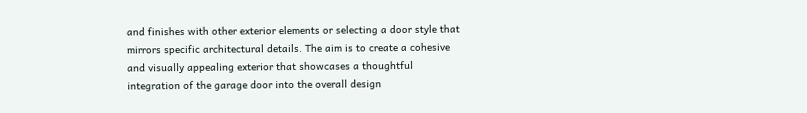and finishes with other exterior elements or selecting a door style that mirrors specific architectural details. The aim is to create a cohesive and visually appealing exterior that showcases a thoughtful integration of the garage door into the overall design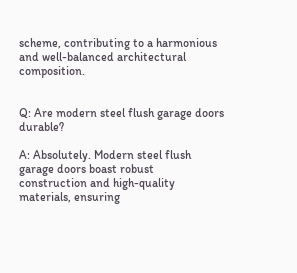scheme, contributing to a harmonious and well-balanced architectural composition.


Q: Are modern steel flush garage doors durable?

A: Absolutely. Modern steel flush garage doors boast robust construction and high-quality materials, ensuring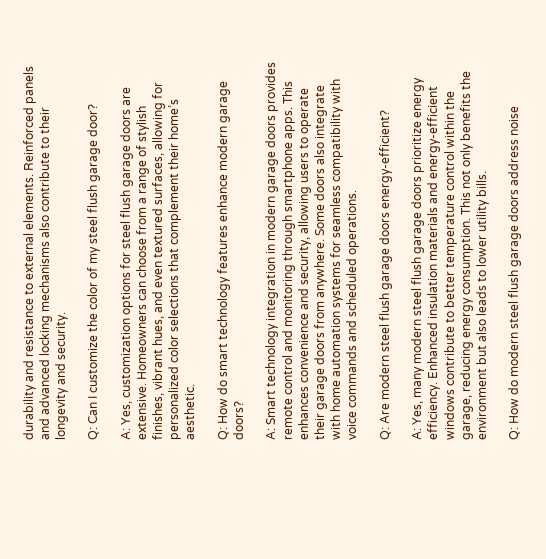durability and resistance to external elements. Reinforced panels and advanced locking mechanisms also contribute to their longevity and security.

Q: Can I customize the color of my steel flush garage door?

A: Yes, customization options for steel flush garage doors are extensive. Homeowners can choose from a range of stylish finishes, vibrant hues, and even textured surfaces, allowing for personalized color selections that complement their home’s aesthetic.

Q: How do smart technology features enhance modern garage doors?

A: Smart technology integration in modern garage doors provides remote control and monitoring through smartphone apps. This enhances convenience and security, allowing users to operate their garage doors from anywhere. Some doors also integrate with home automation systems for seamless compatibility with voice commands and scheduled operations.

Q: Are modern steel flush garage doors energy-efficient?

A: Yes, many modern steel flush garage doors prioritize energy efficiency. Enhanced insulation materials and energy-efficient windows contribute to better temperature control within the garage, reducing energy consumption. This not only benefits the environment but also leads to lower utility bills.

Q: How do modern steel flush garage doors address noise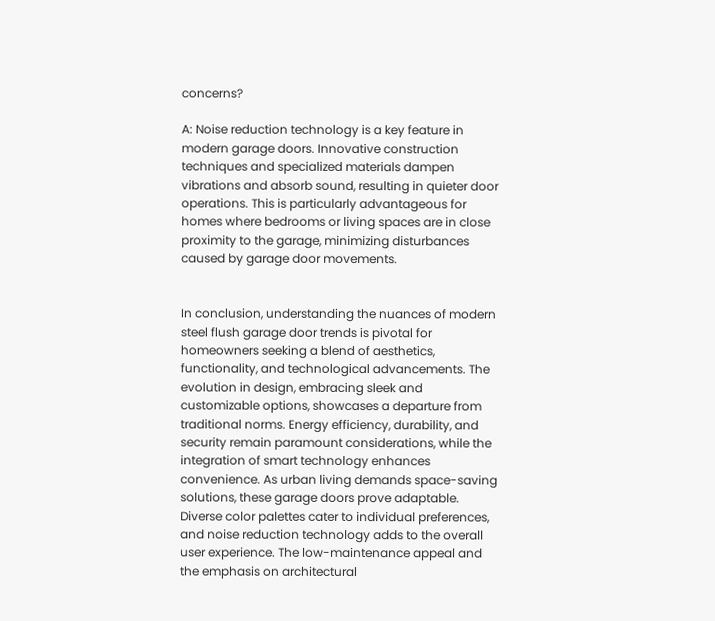concerns?

A: Noise reduction technology is a key feature in modern garage doors. Innovative construction techniques and specialized materials dampen vibrations and absorb sound, resulting in quieter door operations. This is particularly advantageous for homes where bedrooms or living spaces are in close proximity to the garage, minimizing disturbances caused by garage door movements.


In conclusion, understanding the nuances of modern steel flush garage door trends is pivotal for homeowners seeking a blend of aesthetics, functionality, and technological advancements. The evolution in design, embracing sleek and customizable options, showcases a departure from traditional norms. Energy efficiency, durability, and security remain paramount considerations, while the integration of smart technology enhances convenience. As urban living demands space-saving solutions, these garage doors prove adaptable. Diverse color palettes cater to individual preferences, and noise reduction technology adds to the overall user experience. The low-maintenance appeal and the emphasis on architectural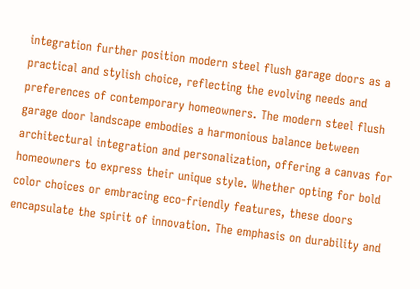integration further position modern steel flush garage doors as a practical and stylish choice, reflecting the evolving needs and preferences of contemporary homeowners. The modern steel flush garage door landscape embodies a harmonious balance between architectural integration and personalization, offering a canvas for homeowners to express their unique style. Whether opting for bold color choices or embracing eco-friendly features, these doors encapsulate the spirit of innovation. The emphasis on durability and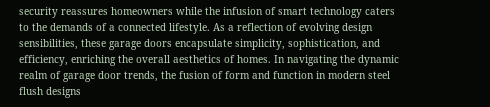security reassures homeowners while the infusion of smart technology caters to the demands of a connected lifestyle. As a reflection of evolving design sensibilities, these garage doors encapsulate simplicity, sophistication, and efficiency, enriching the overall aesthetics of homes. In navigating the dynamic realm of garage door trends, the fusion of form and function in modern steel flush designs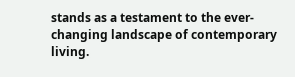stands as a testament to the ever-changing landscape of contemporary living.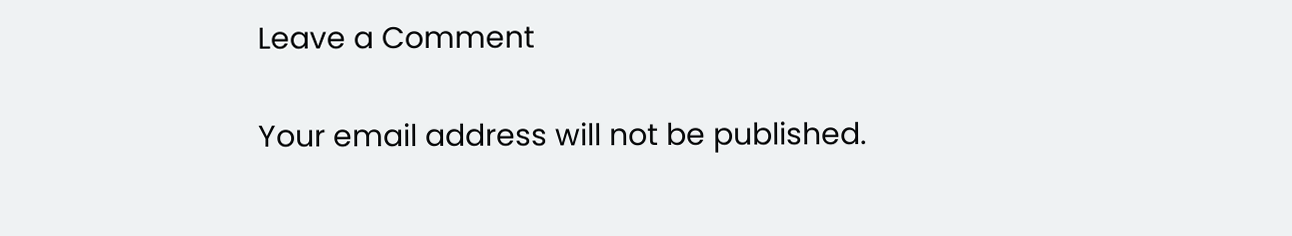Leave a Comment

Your email address will not be published.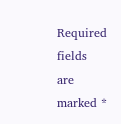Required fields are marked *